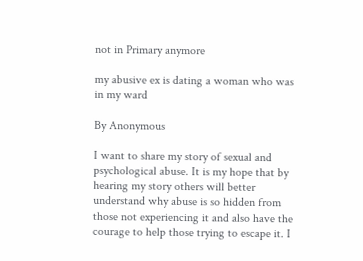not in Primary anymore

my abusive ex is dating a woman who was in my ward

By Anonymous

I want to share my story of sexual and psychological abuse. It is my hope that by hearing my story others will better understand why abuse is so hidden from those not experiencing it and also have the courage to help those trying to escape it. I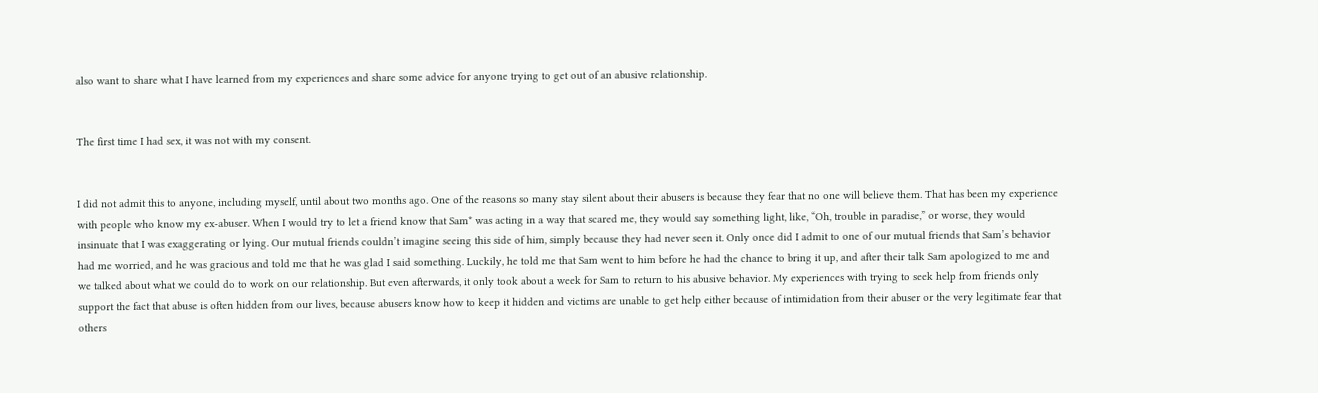also want to share what I have learned from my experiences and share some advice for anyone trying to get out of an abusive relationship.


The first time I had sex, it was not with my consent.


I did not admit this to anyone, including myself, until about two months ago. One of the reasons so many stay silent about their abusers is because they fear that no one will believe them. That has been my experience with people who know my ex-abuser. When I would try to let a friend know that Sam* was acting in a way that scared me, they would say something light, like, “Oh, trouble in paradise,” or worse, they would insinuate that I was exaggerating or lying. Our mutual friends couldn’t imagine seeing this side of him, simply because they had never seen it. Only once did I admit to one of our mutual friends that Sam’s behavior had me worried, and he was gracious and told me that he was glad I said something. Luckily, he told me that Sam went to him before he had the chance to bring it up, and after their talk Sam apologized to me and we talked about what we could do to work on our relationship. But even afterwards, it only took about a week for Sam to return to his abusive behavior. My experiences with trying to seek help from friends only support the fact that abuse is often hidden from our lives, because abusers know how to keep it hidden and victims are unable to get help either because of intimidation from their abuser or the very legitimate fear that others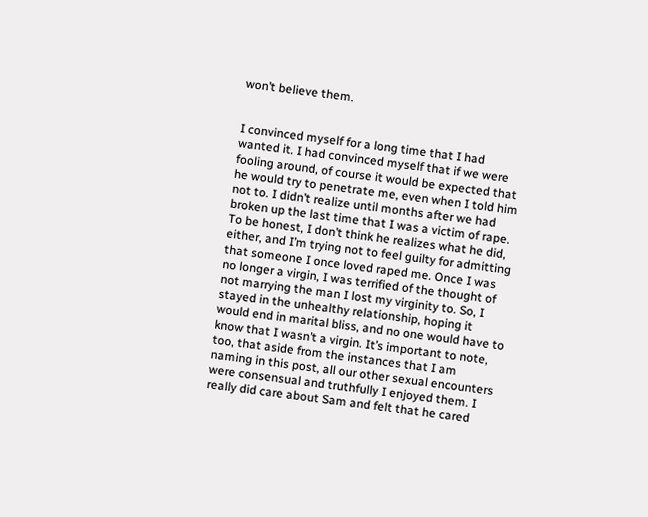won’t believe them.


I convinced myself for a long time that I had wanted it. I had convinced myself that if we were fooling around, of course it would be expected that he would try to penetrate me, even when I told him not to. I didn’t realize until months after we had broken up the last time that I was a victim of rape. To be honest, I don’t think he realizes what he did, either, and I’m trying not to feel guilty for admitting that someone I once loved raped me. Once I was no longer a virgin, I was terrified of the thought of not marrying the man I lost my virginity to. So, I stayed in the unhealthy relationship, hoping it would end in marital bliss, and no one would have to know that I wasn’t a virgin. It’s important to note, too, that aside from the instances that I am naming in this post, all our other sexual encounters were consensual and truthfully I enjoyed them. I really did care about Sam and felt that he cared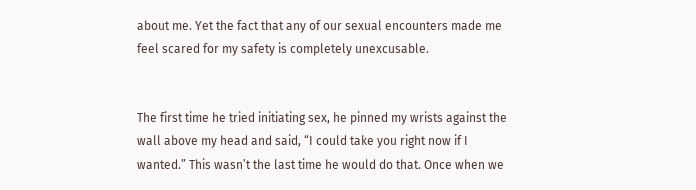about me. Yet the fact that any of our sexual encounters made me feel scared for my safety is completely unexcusable.


The first time he tried initiating sex, he pinned my wrists against the wall above my head and said, “I could take you right now if I wanted.” This wasn’t the last time he would do that. Once when we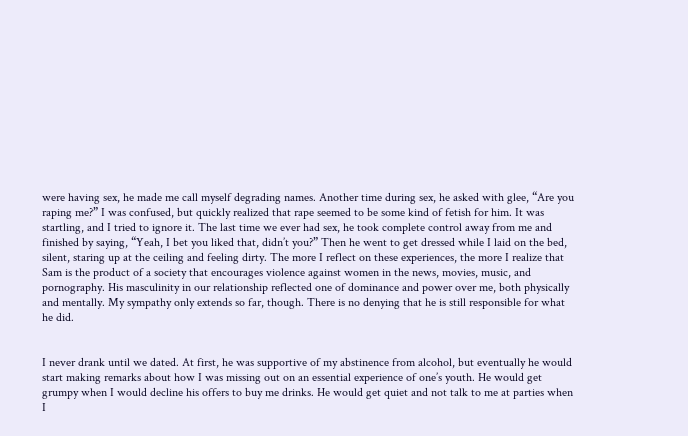were having sex, he made me call myself degrading names. Another time during sex, he asked with glee, “Are you raping me?” I was confused, but quickly realized that rape seemed to be some kind of fetish for him. It was startling, and I tried to ignore it. The last time we ever had sex, he took complete control away from me and finished by saying, “Yeah, I bet you liked that, didn’t you?” Then he went to get dressed while I laid on the bed, silent, staring up at the ceiling and feeling dirty. The more I reflect on these experiences, the more I realize that Sam is the product of a society that encourages violence against women in the news, movies, music, and pornography. His masculinity in our relationship reflected one of dominance and power over me, both physically and mentally. My sympathy only extends so far, though. There is no denying that he is still responsible for what he did.


I never drank until we dated. At first, he was supportive of my abstinence from alcohol, but eventually he would start making remarks about how I was missing out on an essential experience of one’s youth. He would get grumpy when I would decline his offers to buy me drinks. He would get quiet and not talk to me at parties when I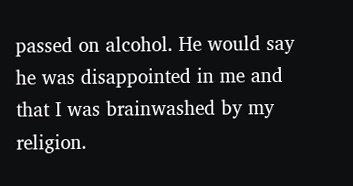passed on alcohol. He would say he was disappointed in me and that I was brainwashed by my religion.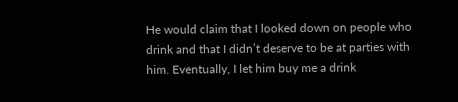He would claim that I looked down on people who drink and that I didn’t deserve to be at parties with him. Eventually, I let him buy me a drink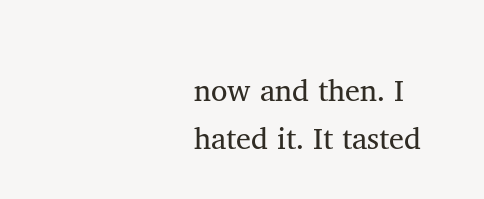now and then. I hated it. It tasted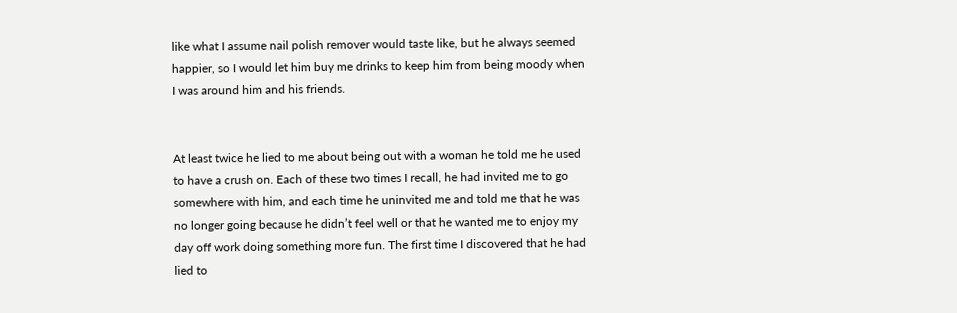like what I assume nail polish remover would taste like, but he always seemed happier, so I would let him buy me drinks to keep him from being moody when I was around him and his friends.


At least twice he lied to me about being out with a woman he told me he used to have a crush on. Each of these two times I recall, he had invited me to go somewhere with him, and each time he uninvited me and told me that he was no longer going because he didn’t feel well or that he wanted me to enjoy my day off work doing something more fun. The first time I discovered that he had lied to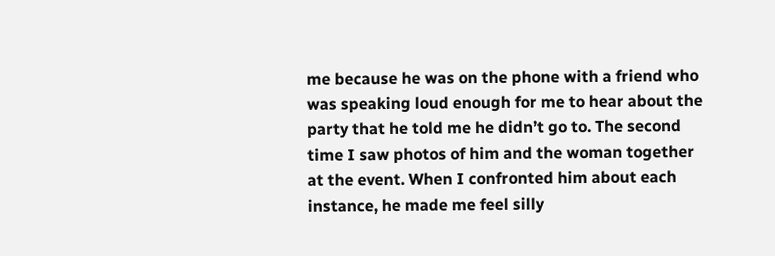me because he was on the phone with a friend who was speaking loud enough for me to hear about the party that he told me he didn’t go to. The second time I saw photos of him and the woman together at the event. When I confronted him about each instance, he made me feel silly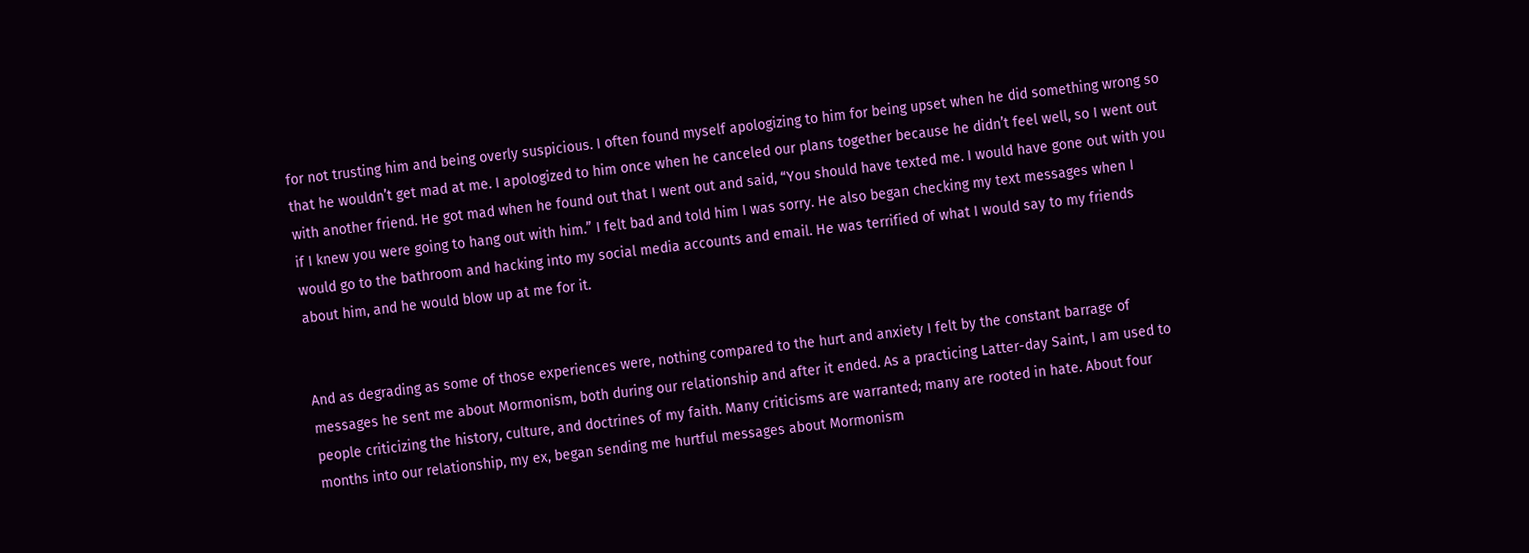for not trusting him and being overly suspicious. I often found myself apologizing to him for being upset when he did something wrong so that he wouldn’t get mad at me. I apologized to him once when he canceled our plans together because he didn’t feel well, so I went out with another friend. He got mad when he found out that I went out and said, “You should have texted me. I would have gone out with you if I knew you were going to hang out with him.” I felt bad and told him I was sorry. He also began checking my text messages when I would go to the bathroom and hacking into my social media accounts and email. He was terrified of what I would say to my friends about him, and he would blow up at me for it.


And as degrading as some of those experiences were, nothing compared to the hurt and anxiety I felt by the constant barrage of messages he sent me about Mormonism, both during our relationship and after it ended. As a practicing Latter-day Saint, I am used to people criticizing the history, culture, and doctrines of my faith. Many criticisms are warranted; many are rooted in hate. About four months into our relationship, my ex, began sending me hurtful messages about Mormonism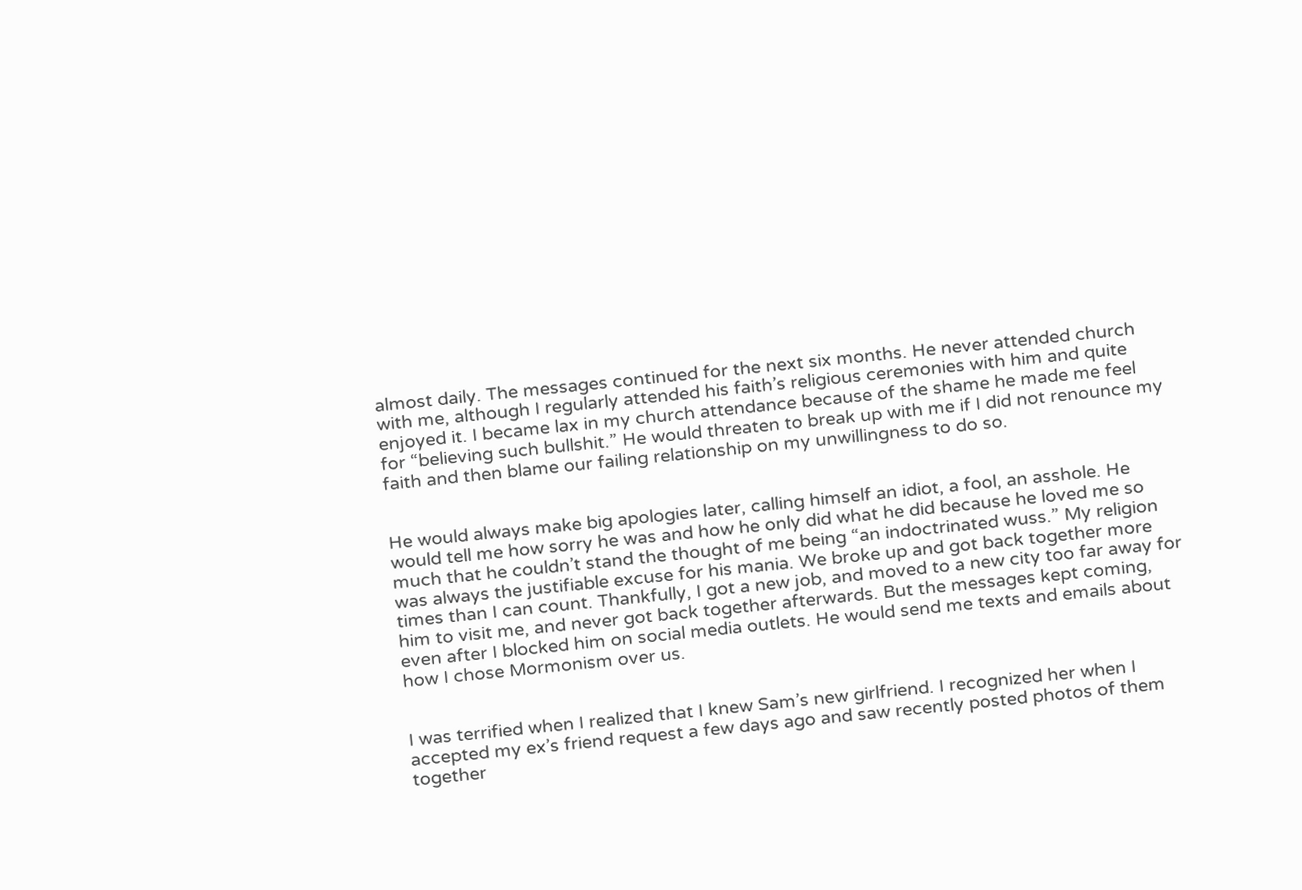almost daily. The messages continued for the next six months. He never attended church with me, although I regularly attended his faith’s religious ceremonies with him and quite enjoyed it. I became lax in my church attendance because of the shame he made me feel for “believing such bullshit.” He would threaten to break up with me if I did not renounce my faith and then blame our failing relationship on my unwillingness to do so.


He would always make big apologies later, calling himself an idiot, a fool, an asshole. He would tell me how sorry he was and how he only did what he did because he loved me so much that he couldn’t stand the thought of me being “an indoctrinated wuss.” My religion was always the justifiable excuse for his mania. We broke up and got back together more times than I can count. Thankfully, I got a new job, and moved to a new city too far away for him to visit me, and never got back together afterwards. But the messages kept coming, even after I blocked him on social media outlets. He would send me texts and emails about how I chose Mormonism over us.


I was terrified when I realized that I knew Sam’s new girlfriend. I recognized her when I accepted my ex’s friend request a few days ago and saw recently posted photos of them together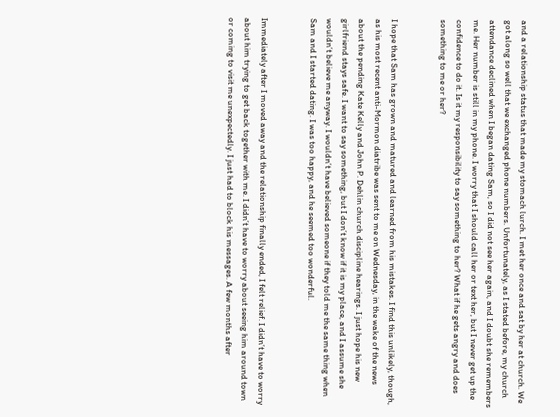and a relationship status that made my stomach lurch. I met her once and sat by her at church. We got along so well that we exchanged phone numbers. Unfortunately, as I stated before, my church attendance declined when I began dating Sam, so I did not see her again, and I doubt she remembers me. Her number is still in my phone. I worry that I should call her or text her, but I never get up the confidence to do it. Is it my responsibility to say something to her? What if he gets angry and does something to me or her?


I hope that Sam has grown and matured and learned from his mistakes. I find this unlikely, though, as his most recent anti-Mormon diatribe was sent to me on Wednesday, in the wake of the news about the pending Kate Kelly and John P. Dehlin church discipline hearings. I just hope his new girlfriend stays safe. I want to say something, but I don’t know if it is my place, and I assume she wouldn’t believe me anyway. I wouldn’t have believed someone if they told me the same thing when Sam and I started dating. I was too happy, and he seemed too wonderful.


Immediately after I moved away and the relationship finally ended, I felt relief. I didn’t have to worry about him trying to get back together with me. I didn’t have to worry about seeing him around town or coming to visit me unexpectedly. I just had to block his messages. A few months after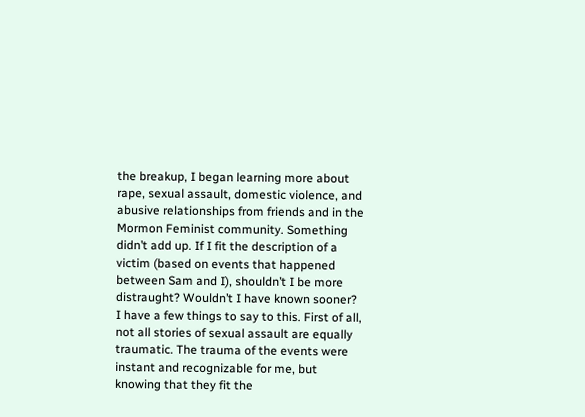the breakup, I began learning more about rape, sexual assault, domestic violence, and abusive relationships from friends and in the Mormon Feminist community. Something didn’t add up. If I fit the description of a victim (based on events that happened between Sam and I), shouldn’t I be more distraught? Wouldn’t I have known sooner? I have a few things to say to this. First of all, not all stories of sexual assault are equally traumatic. The trauma of the events were instant and recognizable for me, but knowing that they fit the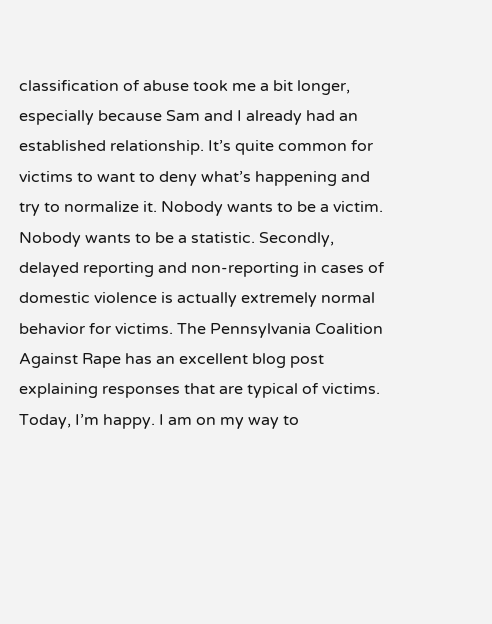classification of abuse took me a bit longer, especially because Sam and I already had an established relationship. It’s quite common for victims to want to deny what’s happening and try to normalize it. Nobody wants to be a victim. Nobody wants to be a statistic. Secondly, delayed reporting and non-reporting in cases of domestic violence is actually extremely normal behavior for victims. The Pennsylvania Coalition Against Rape has an excellent blog post explaining responses that are typical of victims. Today, I’m happy. I am on my way to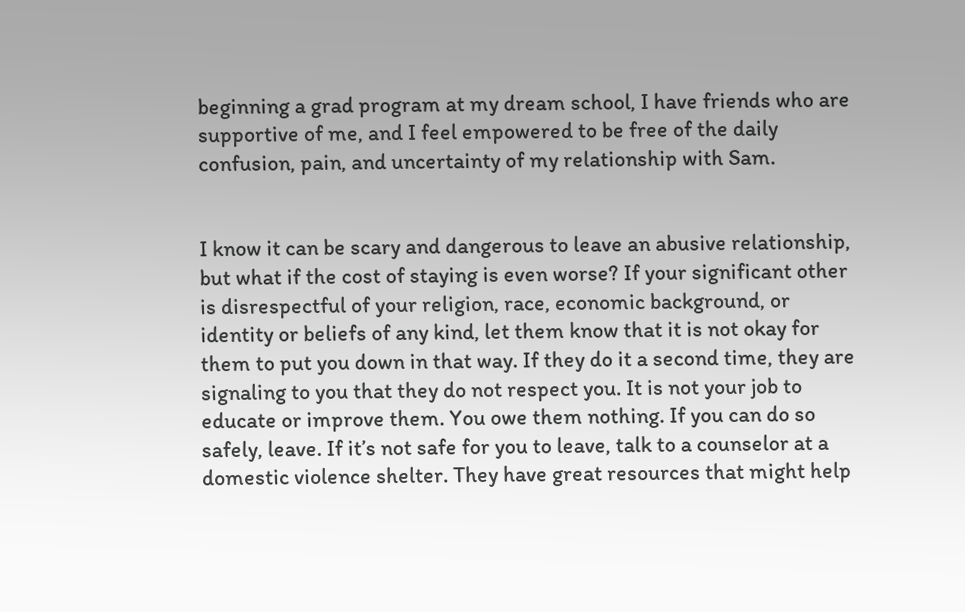beginning a grad program at my dream school, I have friends who are supportive of me, and I feel empowered to be free of the daily confusion, pain, and uncertainty of my relationship with Sam.


I know it can be scary and dangerous to leave an abusive relationship, but what if the cost of staying is even worse? If your significant other is disrespectful of your religion, race, economic background, or identity or beliefs of any kind, let them know that it is not okay for them to put you down in that way. If they do it a second time, they are signaling to you that they do not respect you. It is not your job to educate or improve them. You owe them nothing. If you can do so safely, leave. If it’s not safe for you to leave, talk to a counselor at a domestic violence shelter. They have great resources that might help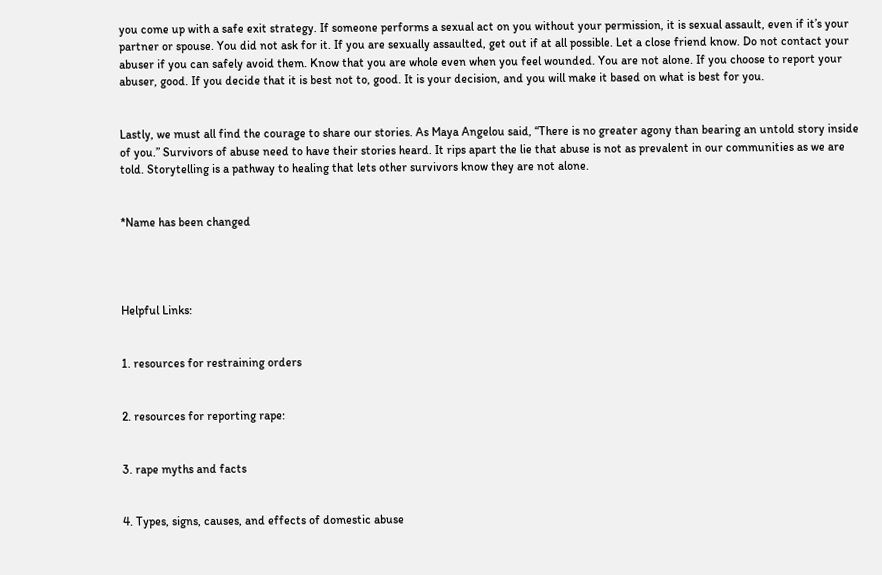you come up with a safe exit strategy. If someone performs a sexual act on you without your permission, it is sexual assault, even if it’s your partner or spouse. You did not ask for it. If you are sexually assaulted, get out if at all possible. Let a close friend know. Do not contact your abuser if you can safely avoid them. Know that you are whole even when you feel wounded. You are not alone. If you choose to report your abuser, good. If you decide that it is best not to, good. It is your decision, and you will make it based on what is best for you.


Lastly, we must all find the courage to share our stories. As Maya Angelou said, “There is no greater agony than bearing an untold story inside of you.” Survivors of abuse need to have their stories heard. It rips apart the lie that abuse is not as prevalent in our communities as we are told. Storytelling is a pathway to healing that lets other survivors know they are not alone.


*Name has been changed




Helpful Links:


1. resources for restraining orders


2. resources for reporting rape:


3. rape myths and facts


4. Types, signs, causes, and effects of domestic abuse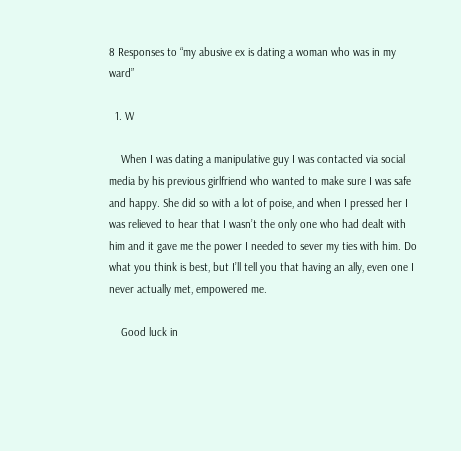8 Responses to “my abusive ex is dating a woman who was in my ward”

  1. W

    When I was dating a manipulative guy I was contacted via social media by his previous girlfriend who wanted to make sure I was safe and happy. She did so with a lot of poise, and when I pressed her I was relieved to hear that I wasn’t the only one who had dealt with him and it gave me the power I needed to sever my ties with him. Do what you think is best, but I’ll tell you that having an ally, even one I never actually met, empowered me.

    Good luck in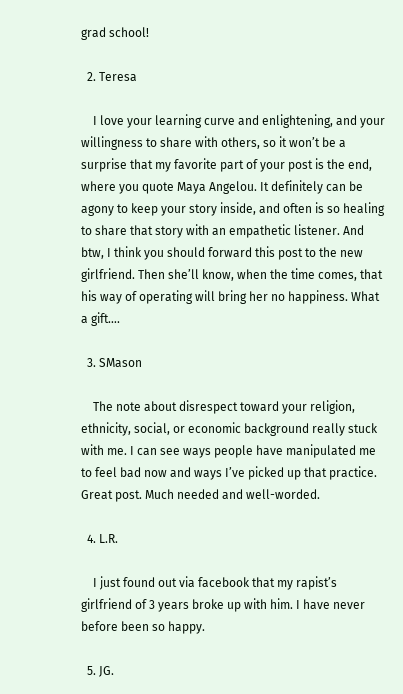grad school!

  2. Teresa

    I love your learning curve and enlightening, and your willingness to share with others, so it won’t be a surprise that my favorite part of your post is the end, where you quote Maya Angelou. It definitely can be agony to keep your story inside, and often is so healing to share that story with an empathetic listener. And btw, I think you should forward this post to the new girlfriend. Then she’ll know, when the time comes, that his way of operating will bring her no happiness. What a gift….

  3. SMason

    The note about disrespect toward your religion, ethnicity, social, or economic background really stuck with me. I can see ways people have manipulated me to feel bad now and ways I’ve picked up that practice. Great post. Much needed and well-worded.

  4. L.R.

    I just found out via facebook that my rapist’s girlfriend of 3 years broke up with him. I have never before been so happy.

  5. JG.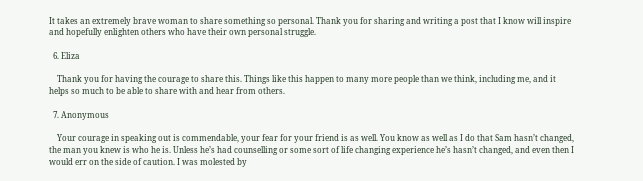It takes an extremely brave woman to share something so personal. Thank you for sharing and writing a post that I know will inspire and hopefully enlighten others who have their own personal struggle.

  6. Eliza

    Thank you for having the courage to share this. Things like this happen to many more people than we think, including me, and it helps so much to be able to share with and hear from others.

  7. Anonymous

    Your courage in speaking out is commendable, your fear for your friend is as well. You know as well as I do that Sam hasn’t changed, the man you knew is who he is. Unless he’s had counselling or some sort of life changing experience he’s hasn’t changed, and even then I would err on the side of caution. I was molested by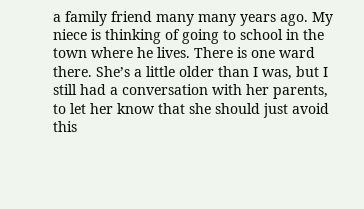a family friend many many years ago. My niece is thinking of going to school in the town where he lives. There is one ward there. She’s a little older than I was, but I still had a conversation with her parents, to let her know that she should just avoid this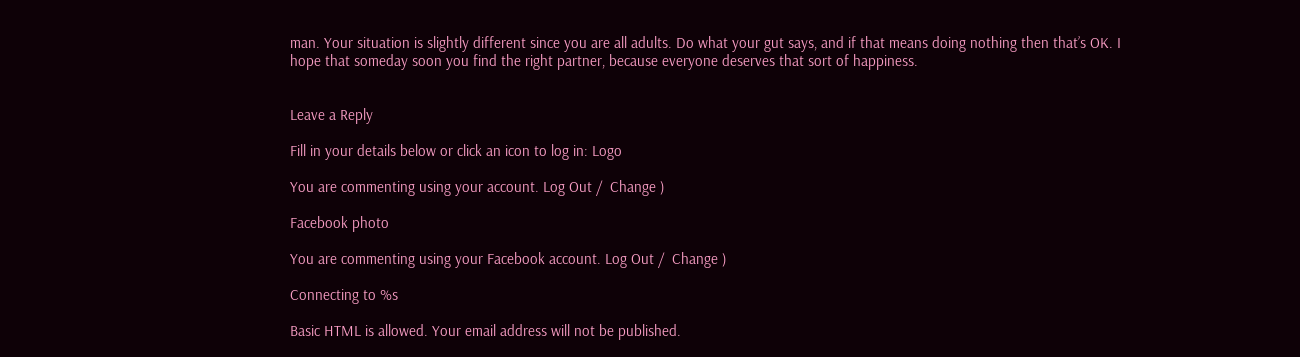man. Your situation is slightly different since you are all adults. Do what your gut says, and if that means doing nothing then that’s OK. I hope that someday soon you find the right partner, because everyone deserves that sort of happiness.


Leave a Reply

Fill in your details below or click an icon to log in: Logo

You are commenting using your account. Log Out /  Change )

Facebook photo

You are commenting using your Facebook account. Log Out /  Change )

Connecting to %s

Basic HTML is allowed. Your email address will not be published.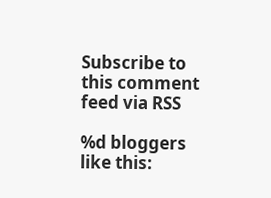Subscribe to this comment feed via RSS

%d bloggers like this: